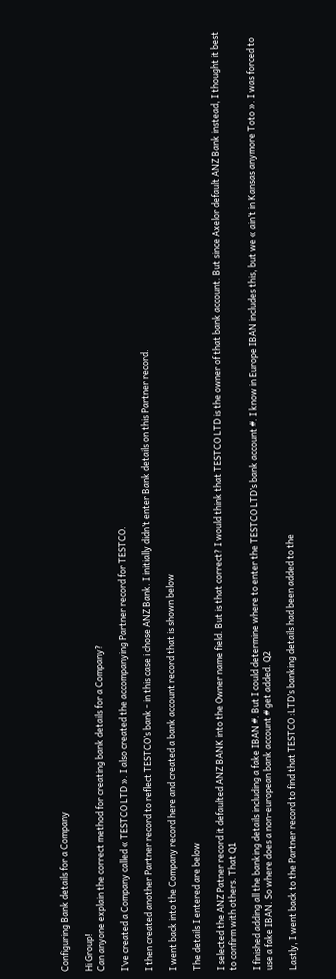Configuring Bank details for a Company

Hi Group!
Can anyone explain the correct method for creating bank details for a Company?

I’ve created a Company called « TESTCO LTD ». I also created the accompanying Partner record for TESTCO.

I then created another Partner record to reflect TESTCO’s bank - in this case i chose ANZ Bank. I initially didn’t enter Bank details on this Partner record.

I went back into the Company record here and created a bank account record that is shown below

The details I entered are below

I selected the ANZ Patner record it defaulted ANZ BANK into the Owner name field. But is that correct? I would think that TESTCO LTD is the owner of that bank account. But since Axelor default ANZ Bank instead, I thought it best to confirm with others. That Q1

I finished adding all the banking details including a fake IBAN #. But I could determine where to enter the TESTCO LTD’s bank account #. I know in Europe IBAN includes this, but we « ain’t in Kansas anymore Toto ». I was forced to use a fake IBAN. So where does a non-european bank account # get added. Q2

Lastly, I went back to the Partner record to find that TESTCO :LTD’s banking details had been added to the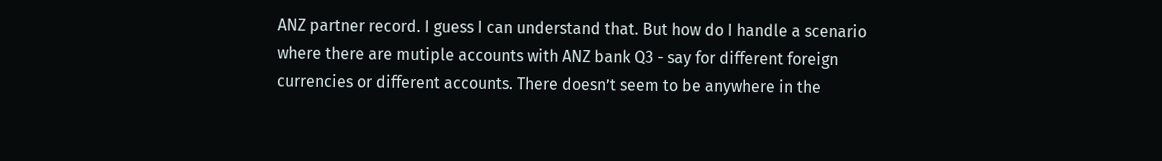ANZ partner record. I guess I can understand that. But how do I handle a scenario where there are mutiple accounts with ANZ bank Q3 - say for different foreign currencies or different accounts. There doesn’t seem to be anywhere in the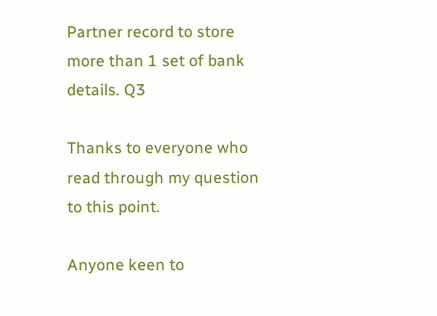Partner record to store more than 1 set of bank details. Q3

Thanks to everyone who read through my question to this point.

Anyone keen to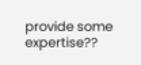provide some expertise??